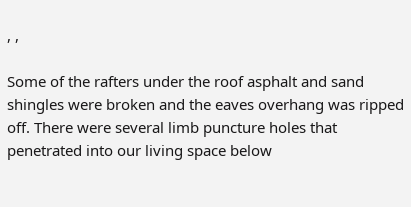, ,

Some of the rafters under the roof asphalt and sand shingles were broken and the eaves overhang was ripped off. There were several limb puncture holes that penetrated into our living space below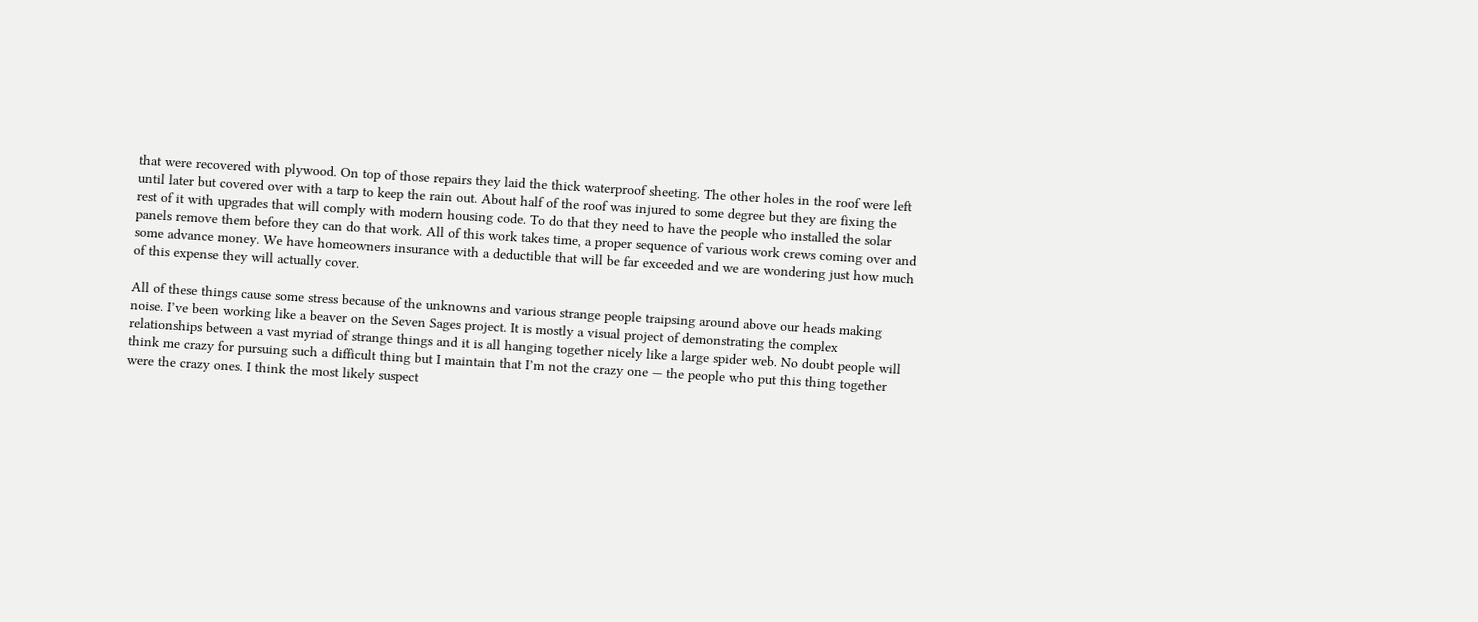that were recovered with plywood. On top of those repairs they laid the thick waterproof sheeting. The other holes in the roof were left until later but covered over with a tarp to keep the rain out. About half of the roof was injured to some degree but they are fixing the rest of it with upgrades that will comply with modern housing code. To do that they need to have the people who installed the solar panels remove them before they can do that work. All of this work takes time, a proper sequence of various work crews coming over and some advance money. We have homeowners insurance with a deductible that will be far exceeded and we are wondering just how much of this expense they will actually cover.

All of these things cause some stress because of the unknowns and various strange people traipsing around above our heads making noise. I’ve been working like a beaver on the Seven Sages project. It is mostly a visual project of demonstrating the complex relationships between a vast myriad of strange things and it is all hanging together nicely like a large spider web. No doubt people will think me crazy for pursuing such a difficult thing but I maintain that I’m not the crazy one — the people who put this thing together were the crazy ones. I think the most likely suspect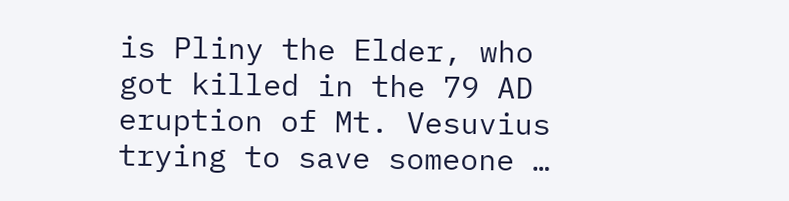is Pliny the Elder, who got killed in the 79 AD eruption of Mt. Vesuvius trying to save someone …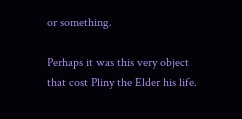or something.

Perhaps it was this very object that cost Pliny the Elder his life.